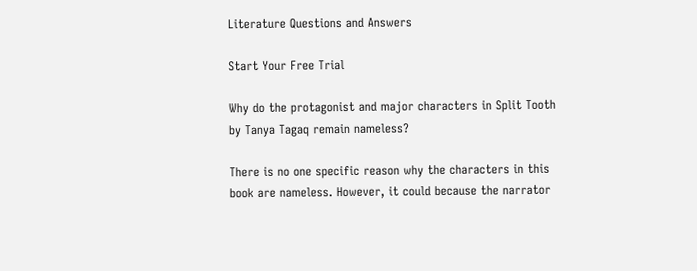Literature Questions and Answers

Start Your Free Trial

Why do the protagonist and major characters in Split Tooth by Tanya Tagaq remain nameless?

There is no one specific reason why the characters in this book are nameless. However, it could because the narrator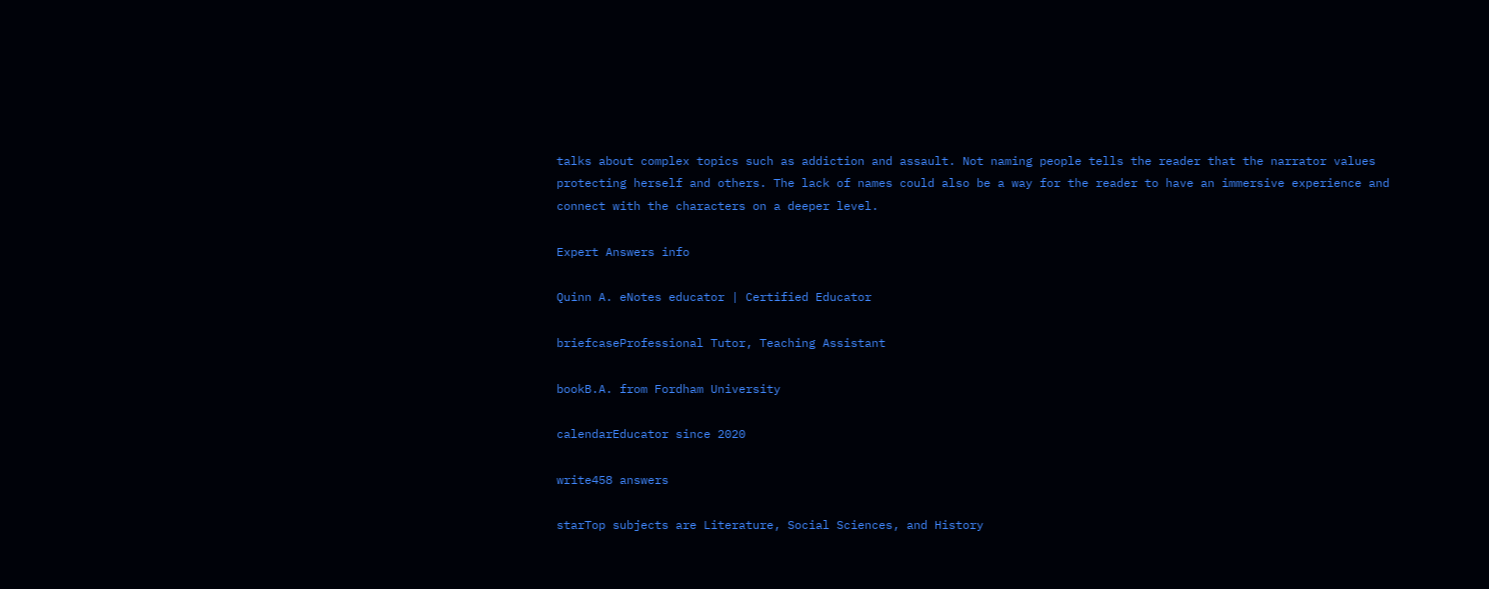talks about complex topics such as addiction and assault. Not naming people tells the reader that the narrator values protecting herself and others. The lack of names could also be a way for the reader to have an immersive experience and connect with the characters on a deeper level.

Expert Answers info

Quinn A. eNotes educator | Certified Educator

briefcaseProfessional Tutor, Teaching Assistant

bookB.A. from Fordham University

calendarEducator since 2020

write458 answers

starTop subjects are Literature, Social Sciences, and History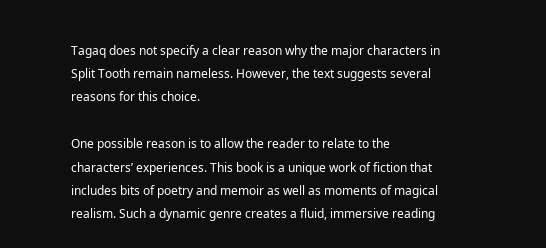Tagaq does not specify a clear reason why the major characters in Split Tooth remain nameless. However, the text suggests several reasons for this choice.

One possible reason is to allow the reader to relate to the characters’ experiences. This book is a unique work of fiction that includes bits of poetry and memoir as well as moments of magical realism. Such a dynamic genre creates a fluid, immersive reading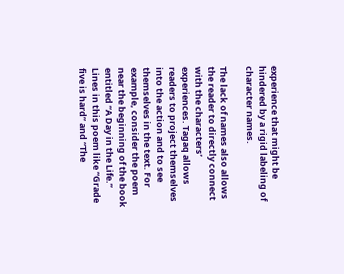experience that might be hindered by a rigid labeling of character names.

The lack of names also allows the reader to directly connect with the characters’ experiences. Tagaq allows readers to project themselves into the action and to see themselves in the text. For example, consider the poem near the beginning of the book entitled “A Day in the Life.” Lines in this poem like “Grade five is hard” and “The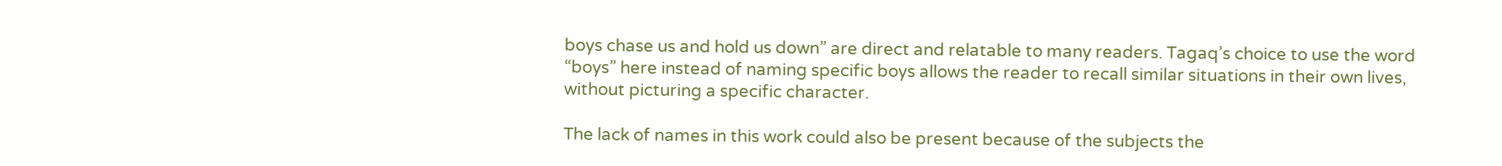boys chase us and hold us down” are direct and relatable to many readers. Tagaq’s choice to use the word “boys” here instead of naming specific boys allows the reader to recall similar situations in their own lives, without picturing a specific character.

The lack of names in this work could also be present because of the subjects the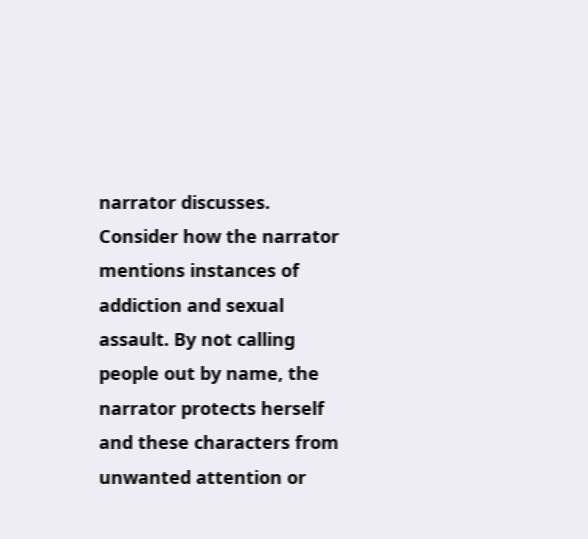narrator discusses. Consider how the narrator mentions instances of addiction and sexual assault. By not calling people out by name, the narrator protects herself and these characters from unwanted attention or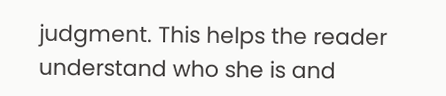judgment. This helps the reader understand who she is and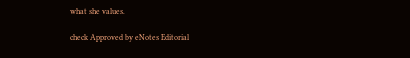what she values.

check Approved by eNotes Editorial